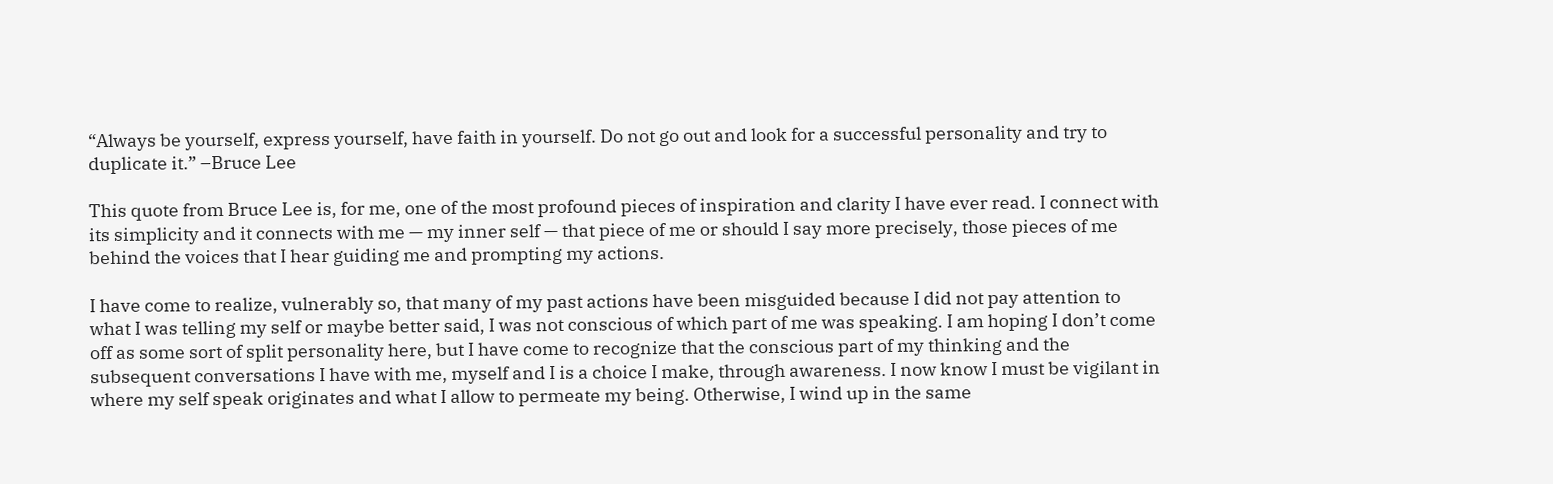“Always be yourself, express yourself, have faith in yourself. Do not go out and look for a successful personality and try to duplicate it.” –Bruce Lee

This quote from Bruce Lee is, for me, one of the most profound pieces of inspiration and clarity I have ever read. I connect with its simplicity and it connects with me — my inner self — that piece of me or should I say more precisely, those pieces of me behind the voices that I hear guiding me and prompting my actions.

I have come to realize, vulnerably so, that many of my past actions have been misguided because I did not pay attention to what I was telling my self or maybe better said, I was not conscious of which part of me was speaking. I am hoping I don’t come off as some sort of split personality here, but I have come to recognize that the conscious part of my thinking and the subsequent conversations I have with me, myself and I is a choice I make, through awareness. I now know I must be vigilant in where my self speak originates and what I allow to permeate my being. Otherwise, I wind up in the same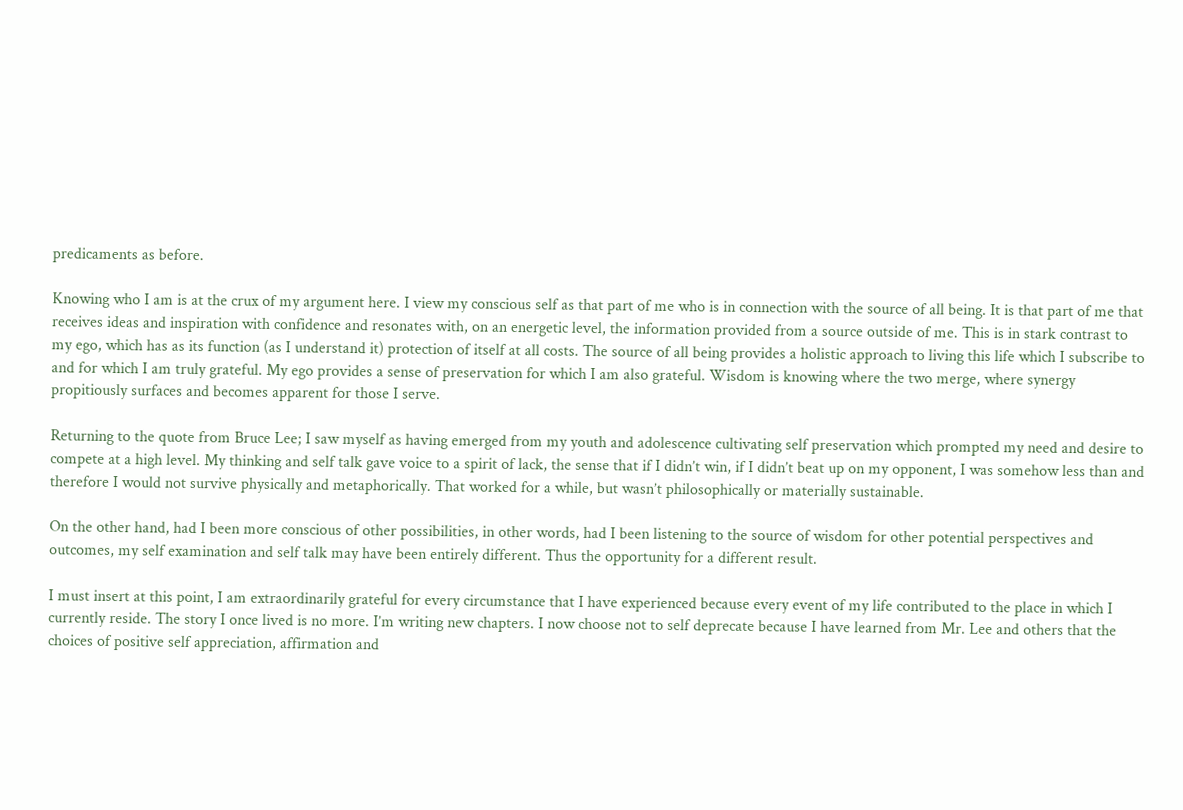predicaments as before.

Knowing who I am is at the crux of my argument here. I view my conscious self as that part of me who is in connection with the source of all being. It is that part of me that receives ideas and inspiration with confidence and resonates with, on an energetic level, the information provided from a source outside of me. This is in stark contrast to my ego, which has as its function (as I understand it) protection of itself at all costs. The source of all being provides a holistic approach to living this life which I subscribe to and for which I am truly grateful. My ego provides a sense of preservation for which I am also grateful. Wisdom is knowing where the two merge, where synergy propitiously surfaces and becomes apparent for those I serve.

Returning to the quote from Bruce Lee; I saw myself as having emerged from my youth and adolescence cultivating self preservation which prompted my need and desire to compete at a high level. My thinking and self talk gave voice to a spirit of lack, the sense that if I didn’t win, if I didn’t beat up on my opponent, I was somehow less than and therefore I would not survive physically and metaphorically. That worked for a while, but wasn’t philosophically or materially sustainable.

On the other hand, had I been more conscious of other possibilities, in other words, had I been listening to the source of wisdom for other potential perspectives and outcomes, my self examination and self talk may have been entirely different. Thus the opportunity for a different result.

I must insert at this point, I am extraordinarily grateful for every circumstance that I have experienced because every event of my life contributed to the place in which I currently reside. The story I once lived is no more. I’m writing new chapters. I now choose not to self deprecate because I have learned from Mr. Lee and others that the choices of positive self appreciation, affirmation and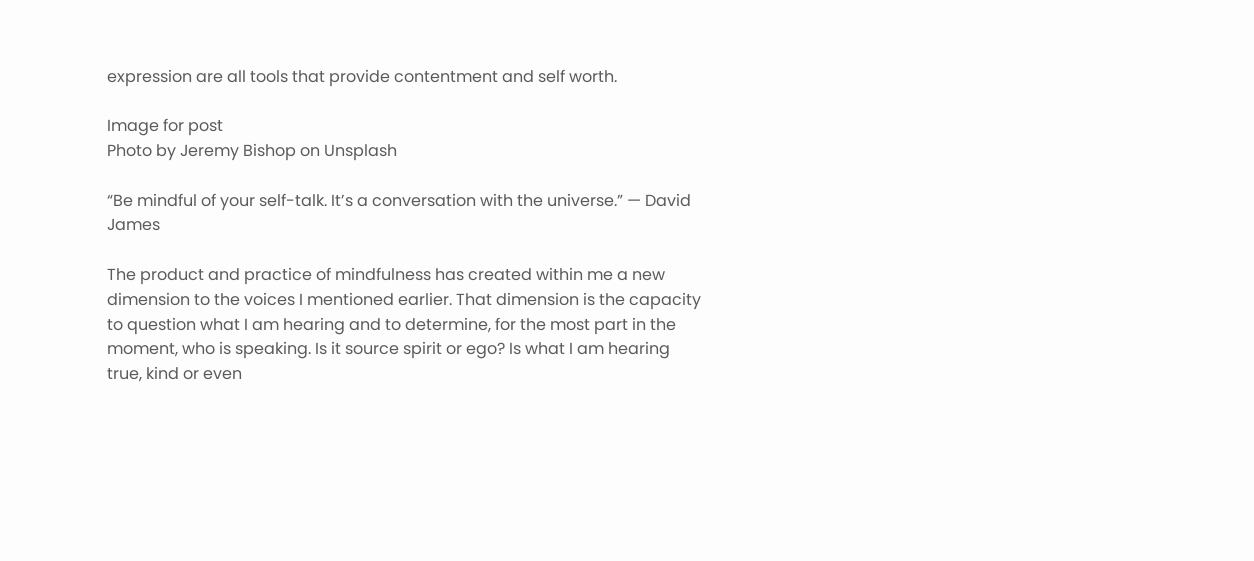expression are all tools that provide contentment and self worth.

Image for post
Photo by Jeremy Bishop on Unsplash

“Be mindful of your self-talk. It’s a conversation with the universe.” — David James

The product and practice of mindfulness has created within me a new dimension to the voices I mentioned earlier. That dimension is the capacity to question what I am hearing and to determine, for the most part in the moment, who is speaking. Is it source spirit or ego? Is what I am hearing true, kind or even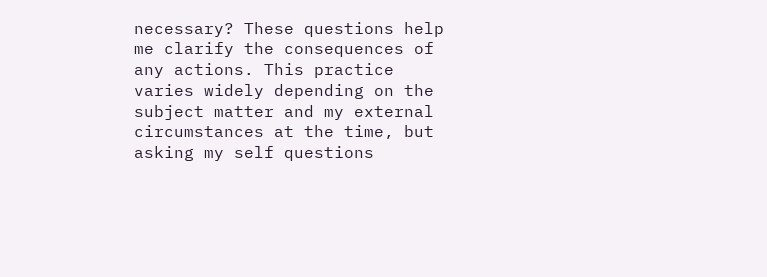necessary? These questions help me clarify the consequences of any actions. This practice varies widely depending on the subject matter and my external circumstances at the time, but asking my self questions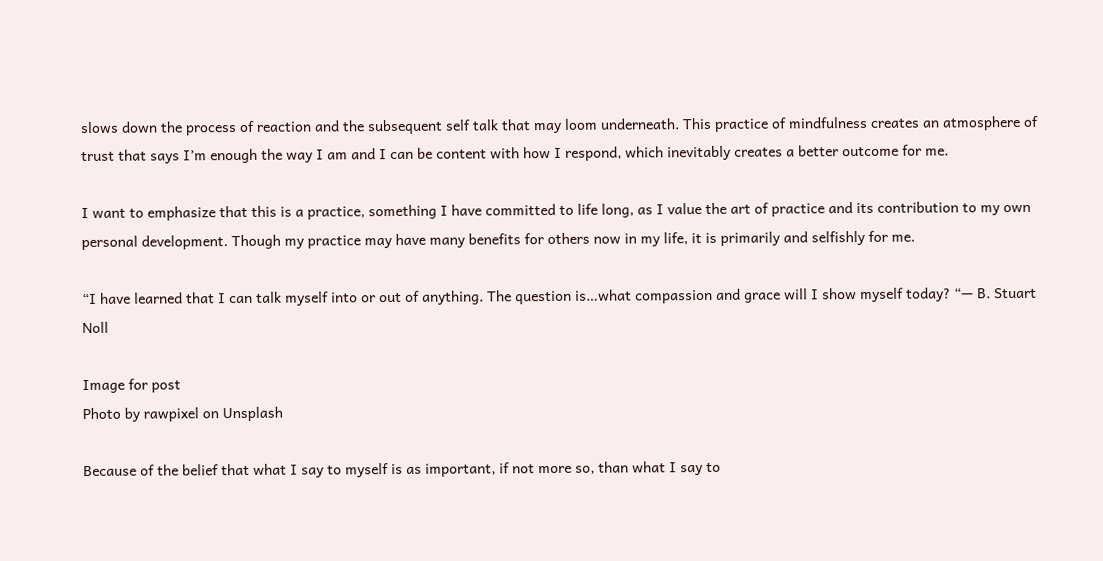slows down the process of reaction and the subsequent self talk that may loom underneath. This practice of mindfulness creates an atmosphere of trust that says I’m enough the way I am and I can be content with how I respond, which inevitably creates a better outcome for me.

I want to emphasize that this is a practice, something I have committed to life long, as I value the art of practice and its contribution to my own personal development. Though my practice may have many benefits for others now in my life, it is primarily and selfishly for me.

“I have learned that I can talk myself into or out of anything. The question is…what compassion and grace will I show myself today? “— B. Stuart Noll

Image for post
Photo by rawpixel on Unsplash

Because of the belief that what I say to myself is as important, if not more so, than what I say to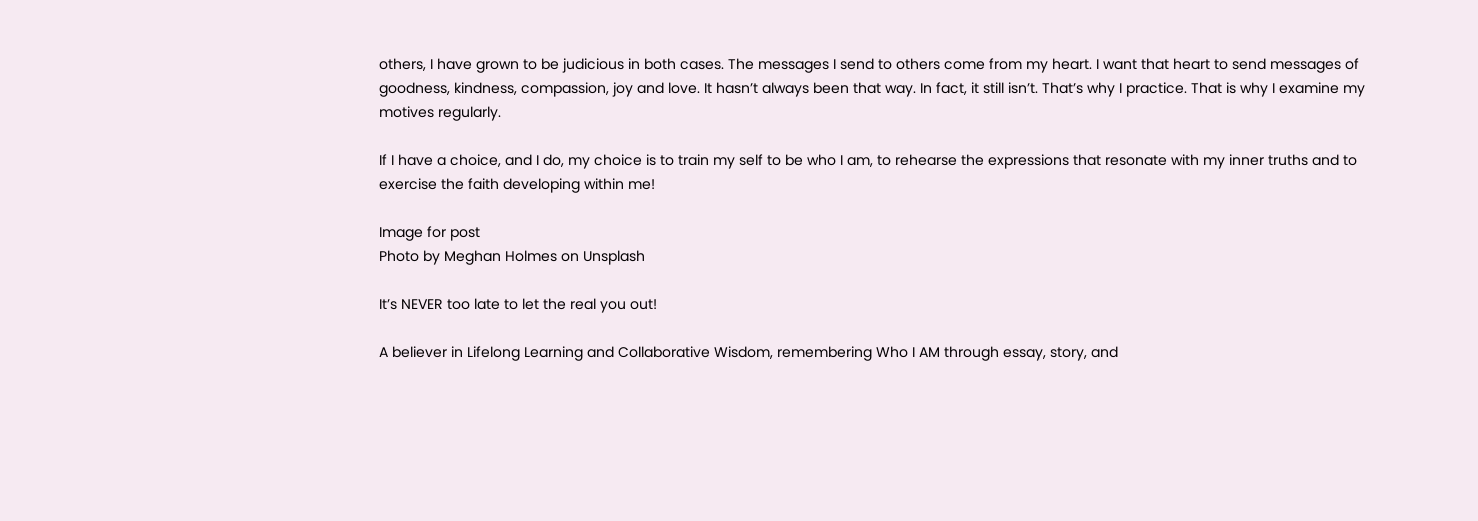others, I have grown to be judicious in both cases. The messages I send to others come from my heart. I want that heart to send messages of goodness, kindness, compassion, joy and love. It hasn’t always been that way. In fact, it still isn’t. That’s why I practice. That is why I examine my motives regularly.

If I have a choice, and I do, my choice is to train my self to be who I am, to rehearse the expressions that resonate with my inner truths and to exercise the faith developing within me!

Image for post
Photo by Meghan Holmes on Unsplash

It’s NEVER too late to let the real you out!

A believer in Lifelong Learning and Collaborative Wisdom, remembering Who I AM through essay, story, and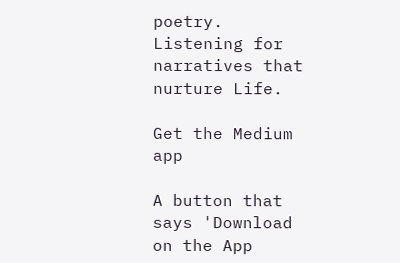poetry. Listening for narratives that nurture Life.

Get the Medium app

A button that says 'Download on the App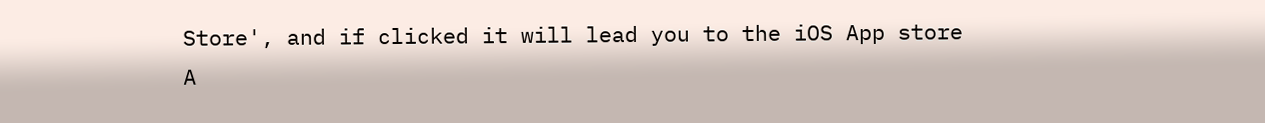Store', and if clicked it will lead you to the iOS App store
A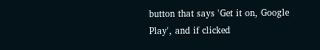button that says 'Get it on, Google Play', and if clicked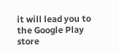it will lead you to the Google Play store